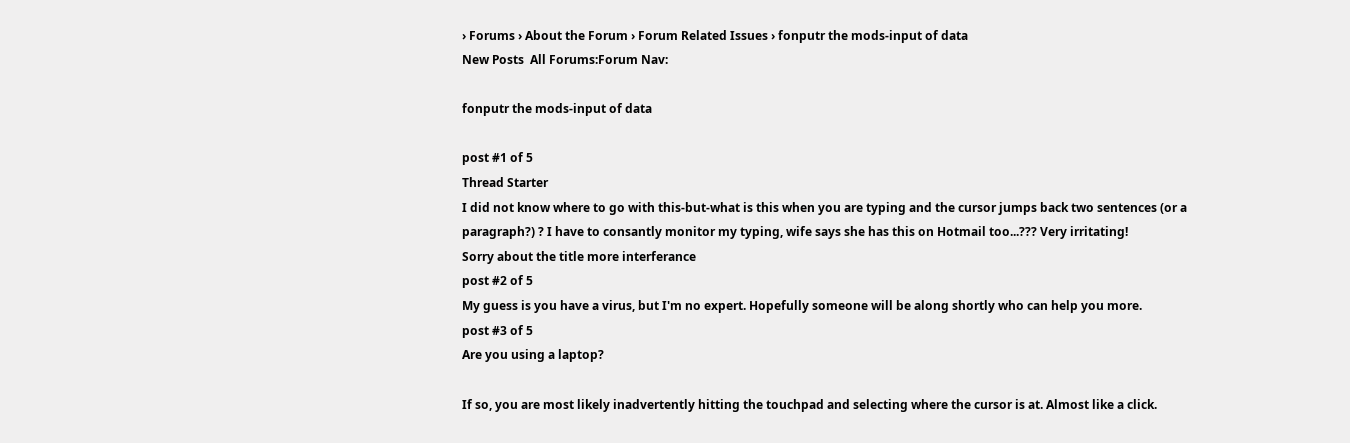› Forums › About the Forum › Forum Related Issues › fonputr the mods-input of data
New Posts  All Forums:Forum Nav:

fonputr the mods-input of data

post #1 of 5
Thread Starter
I did not know where to go with this-but-what is this when you are typing and the cursor jumps back two sentences (or a paragraph?) ? I have to consantly monitor my typing, wife says she has this on Hotmail too...??? Very irritating!
Sorry about the title more interferance
post #2 of 5
My guess is you have a virus, but I'm no expert. Hopefully someone will be along shortly who can help you more.
post #3 of 5
Are you using a laptop?

If so, you are most likely inadvertently hitting the touchpad and selecting where the cursor is at. Almost like a click.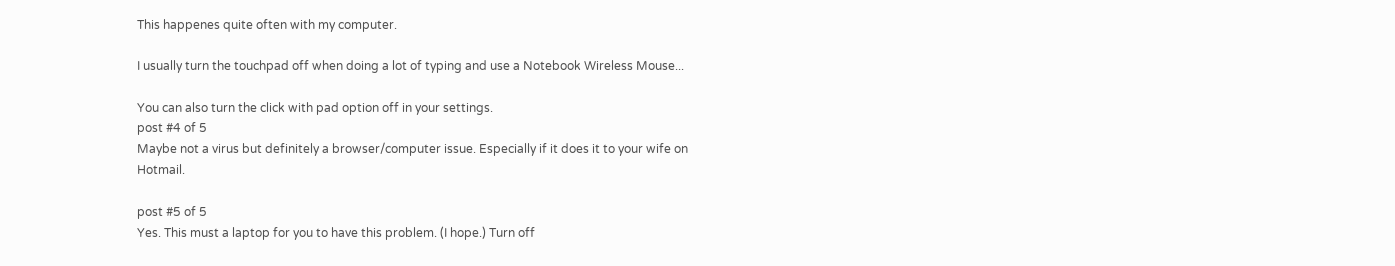This happenes quite often with my computer.

I usually turn the touchpad off when doing a lot of typing and use a Notebook Wireless Mouse...

You can also turn the click with pad option off in your settings.
post #4 of 5
Maybe not a virus but definitely a browser/computer issue. Especially if it does it to your wife on Hotmail.

post #5 of 5
Yes. This must a laptop for you to have this problem. (I hope.) Turn off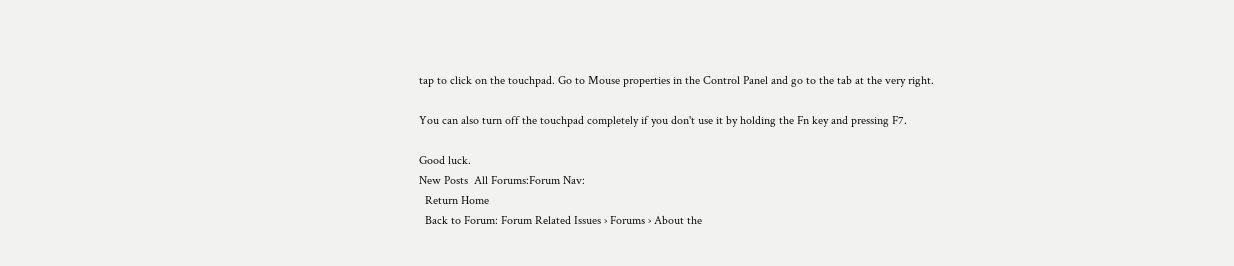tap to click on the touchpad. Go to Mouse properties in the Control Panel and go to the tab at the very right.

You can also turn off the touchpad completely if you don't use it by holding the Fn key and pressing F7.

Good luck.
New Posts  All Forums:Forum Nav:
  Return Home
  Back to Forum: Forum Related Issues › Forums › About the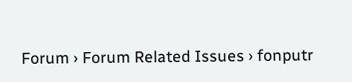Forum › Forum Related Issues › fonputr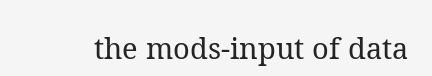the mods-input of data